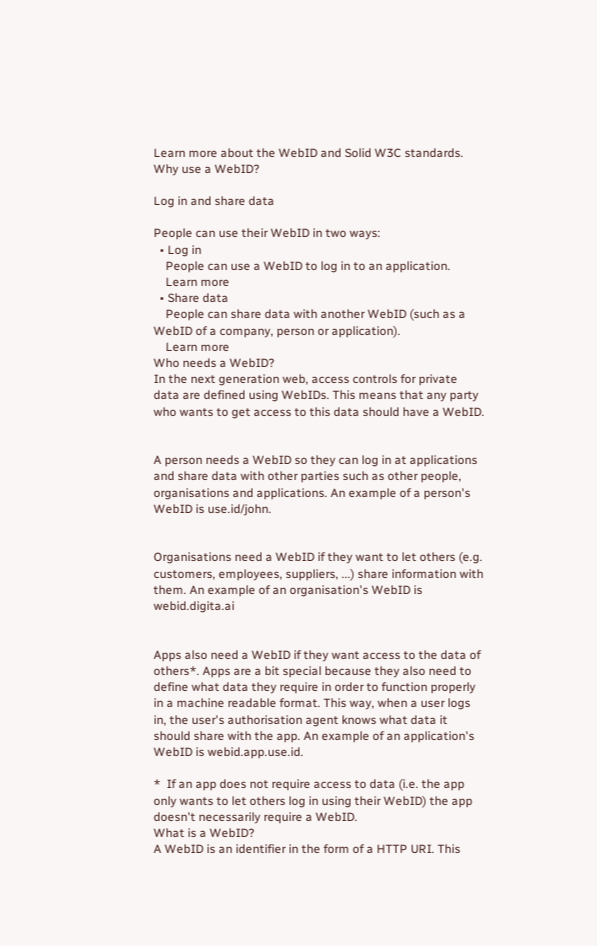Learn more about the WebID and Solid W3C standards.
Why use a WebID?

Log in and share data

People can use their WebID in two ways:
  • Log in
    People can use a WebID to log in to an application.
    Learn more
  • Share data
    People can share data with another WebID (such as a WebID of a company, person or application).
    Learn more
Who needs a WebID?
In the next generation web, access controls for private data are defined using WebIDs. This means that any party who wants to get access to this data should have a WebID.


A person needs a WebID so they can log in at applications and share data with other parties such as other people, organisations and applications. An example of a person's WebID is use.id/john.


Organisations need a WebID if they want to let others (e.g. customers, employees, suppliers, ...) share information with them. An example of an organisation's WebID is webid.digita.ai


Apps also need a WebID if they want access to the data of others*. Apps are a bit special because they also need to define what data they require in order to function properly in a machine readable format. This way, when a user logs in, the user's authorisation agent knows what data it should share with the app. An example of an application's WebID is webid.app.use.id.

*  If an app does not require access to data (i.e. the app only wants to let others log in using their WebID) the app doesn't necessarily require a WebID.
What is a WebID?
A WebID is an identifier in the form of a HTTP URI. This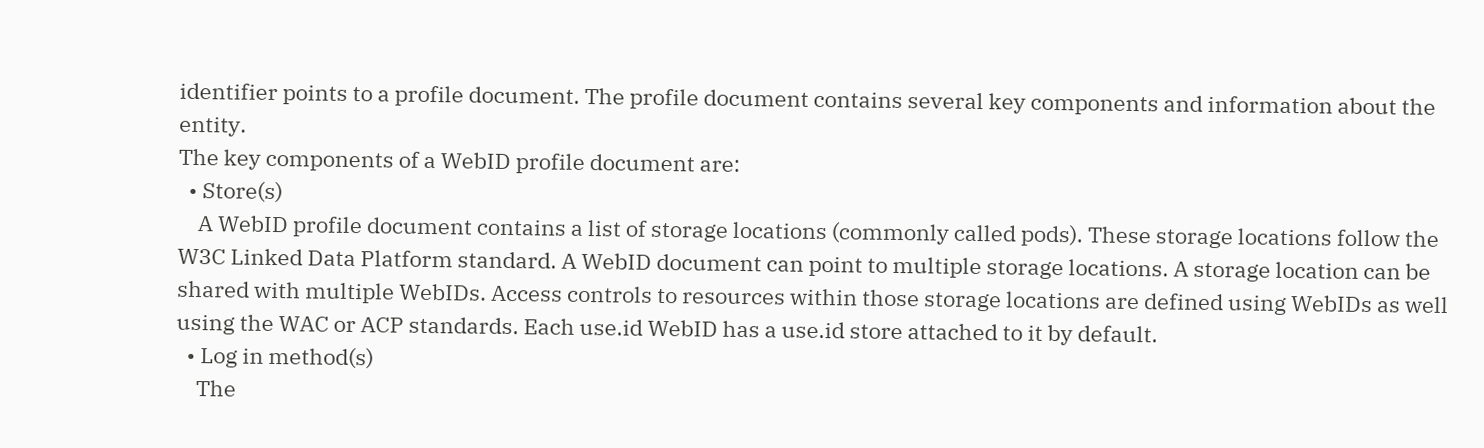identifier points to a profile document. The profile document contains several key components and information about the entity.
The key components of a WebID profile document are:
  • Store(s)
    A WebID profile document contains a list of storage locations (commonly called pods). These storage locations follow the W3C Linked Data Platform standard. A WebID document can point to multiple storage locations. A storage location can be shared with multiple WebIDs. Access controls to resources within those storage locations are defined using WebIDs as well using the WAC or ACP standards. Each use.id WebID has a use.id store attached to it by default.
  • Log in method(s)
    The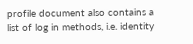profile document also contains a list of log in methods, i.e. identity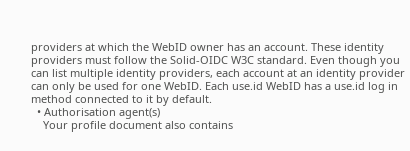providers at which the WebID owner has an account. These identity providers must follow the Solid-OIDC W3C standard. Even though you can list multiple identity providers, each account at an identity provider can only be used for one WebID. Each use.id WebID has a use.id log in method connected to it by default.
  • Authorisation agent(s)
    Your profile document also contains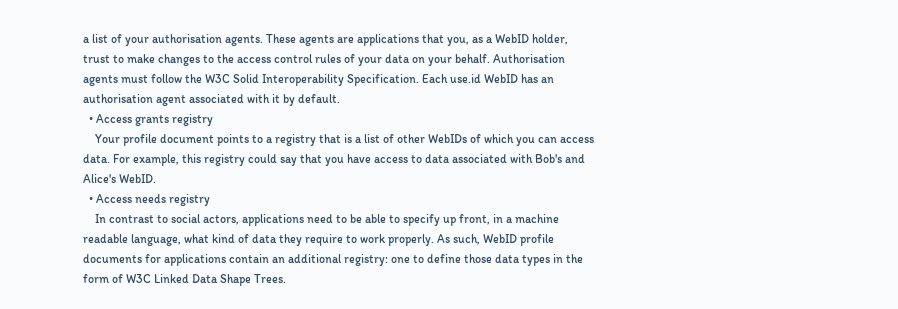a list of your authorisation agents. These agents are applications that you, as a WebID holder, trust to make changes to the access control rules of your data on your behalf. Authorisation agents must follow the W3C Solid Interoperability Specification. Each use.id WebID has an authorisation agent associated with it by default.
  • Access grants registry
    Your profile document points to a registry that is a list of other WebIDs of which you can access data. For example, this registry could say that you have access to data associated with Bob's and Alice's WebID.
  • Access needs registry
    In contrast to social actors, applications need to be able to specify up front, in a machine readable language, what kind of data they require to work properly. As such, WebID profile documents for applications contain an additional registry: one to define those data types in the form of W3C Linked Data Shape Trees.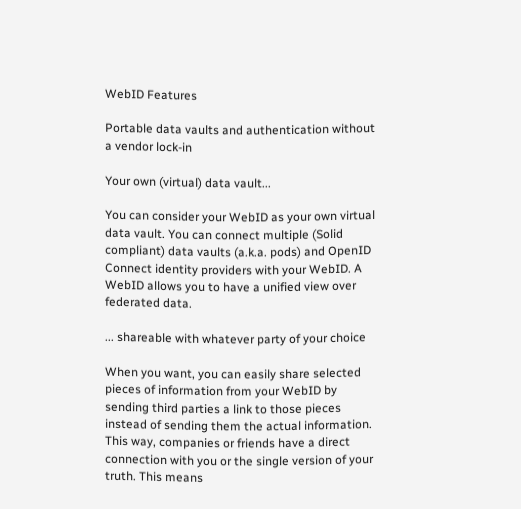WebID Features

Portable data vaults and authentication without a vendor lock-in

Your own (virtual) data vault...

You can consider your WebID as your own virtual data vault. You can connect multiple (Solid compliant) data vaults (a.k.a. pods) and OpenID Connect identity providers with your WebID. A WebID allows you to have a unified view over federated data.

... shareable with whatever party of your choice

When you want, you can easily share selected pieces of information from your WebID by sending third parties a link to those pieces instead of sending them the actual information. This way, companies or friends have a direct connection with you or the single version of your truth. This means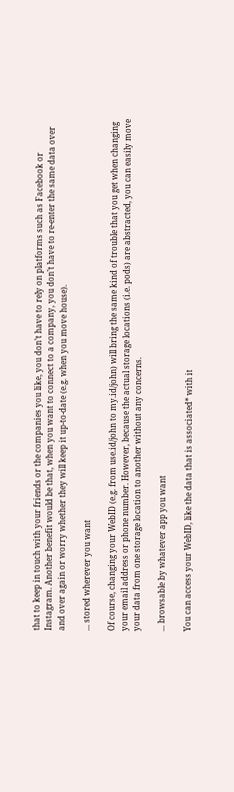that to keep in touch with your friends or the companies you like, you don’t have to rely on platforms such as Facebook or Instagram. Another benefit would be that, when you want to connect to a company, you don’t have to re-enter the same data over and over again or worry whether they will keep it up-to-date (e.g. when you move house).

... stored wherever you want

Of course, changing your WebID (e.g. from use.id/john to my.id/john) will bring the same kind of trouble that you get when changing your email address or phone number. However, because the actual storage locations (i.e. pods) are abstracted, you can easily move your data from one storage location to another without any concerns.

... browsable by whatever app you want

You can access your WebID, like the data that is associated* with it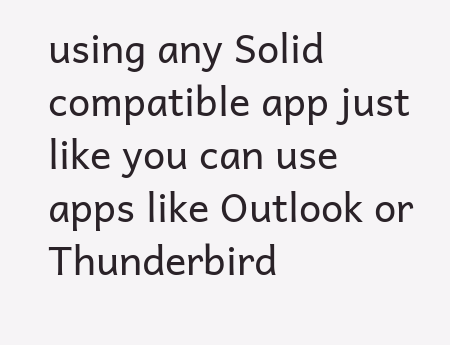using any Solid compatible app just like you can use apps like Outlook or Thunderbird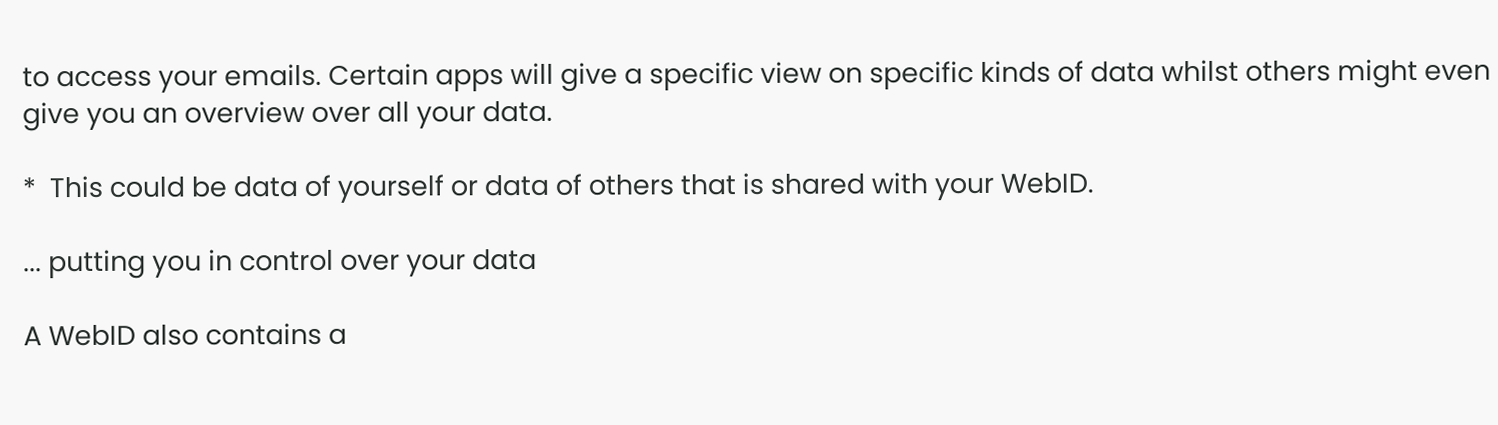to access your emails. Certain apps will give a specific view on specific kinds of data whilst others might even give you an overview over all your data.

*  This could be data of yourself or data of others that is shared with your WebID.

... putting you in control over your data

A WebID also contains a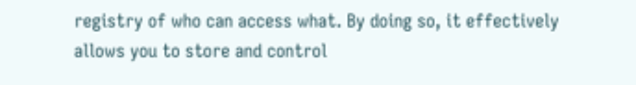registry of who can access what. By doing so, it effectively allows you to store and control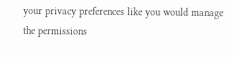your privacy preferences like you would manage the permissions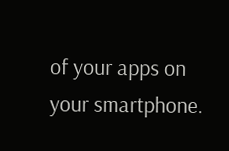of your apps on your smartphone.